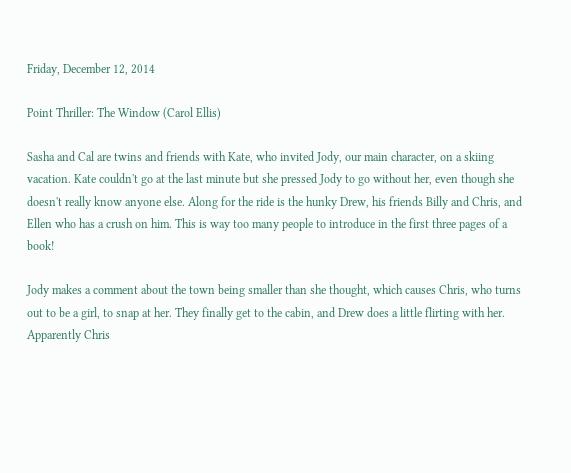Friday, December 12, 2014

Point Thriller: The Window (Carol Ellis)

Sasha and Cal are twins and friends with Kate, who invited Jody, our main character, on a skiing vacation. Kate couldn't go at the last minute but she pressed Jody to go without her, even though she doesn't really know anyone else. Along for the ride is the hunky Drew, his friends Billy and Chris, and Ellen who has a crush on him. This is way too many people to introduce in the first three pages of a book!

Jody makes a comment about the town being smaller than she thought, which causes Chris, who turns out to be a girl, to snap at her. They finally get to the cabin, and Drew does a little flirting with her. Apparently Chris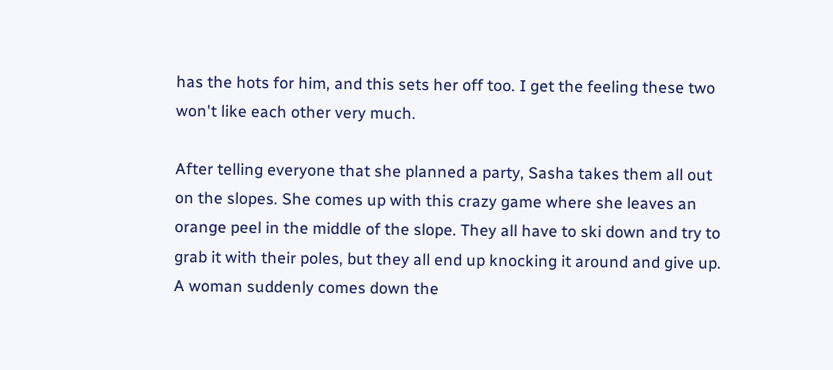has the hots for him, and this sets her off too. I get the feeling these two won't like each other very much.

After telling everyone that she planned a party, Sasha takes them all out on the slopes. She comes up with this crazy game where she leaves an orange peel in the middle of the slope. They all have to ski down and try to grab it with their poles, but they all end up knocking it around and give up. A woman suddenly comes down the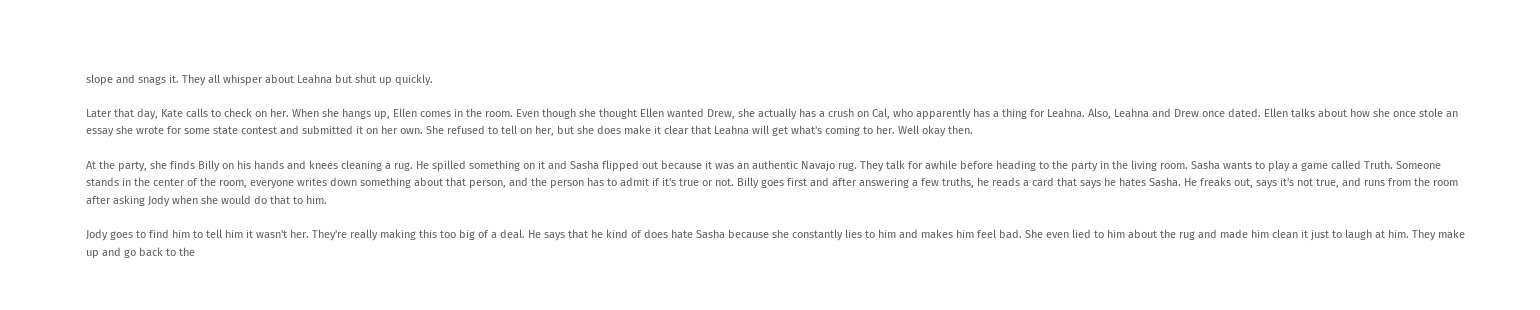slope and snags it. They all whisper about Leahna but shut up quickly.

Later that day, Kate calls to check on her. When she hangs up, Ellen comes in the room. Even though she thought Ellen wanted Drew, she actually has a crush on Cal, who apparently has a thing for Leahna. Also, Leahna and Drew once dated. Ellen talks about how she once stole an essay she wrote for some state contest and submitted it on her own. She refused to tell on her, but she does make it clear that Leahna will get what's coming to her. Well okay then.

At the party, she finds Billy on his hands and knees cleaning a rug. He spilled something on it and Sasha flipped out because it was an authentic Navajo rug. They talk for awhile before heading to the party in the living room. Sasha wants to play a game called Truth. Someone stands in the center of the room, everyone writes down something about that person, and the person has to admit if it's true or not. Billy goes first and after answering a few truths, he reads a card that says he hates Sasha. He freaks out, says it's not true, and runs from the room after asking Jody when she would do that to him.

Jody goes to find him to tell him it wasn't her. They're really making this too big of a deal. He says that he kind of does hate Sasha because she constantly lies to him and makes him feel bad. She even lied to him about the rug and made him clean it just to laugh at him. They make up and go back to the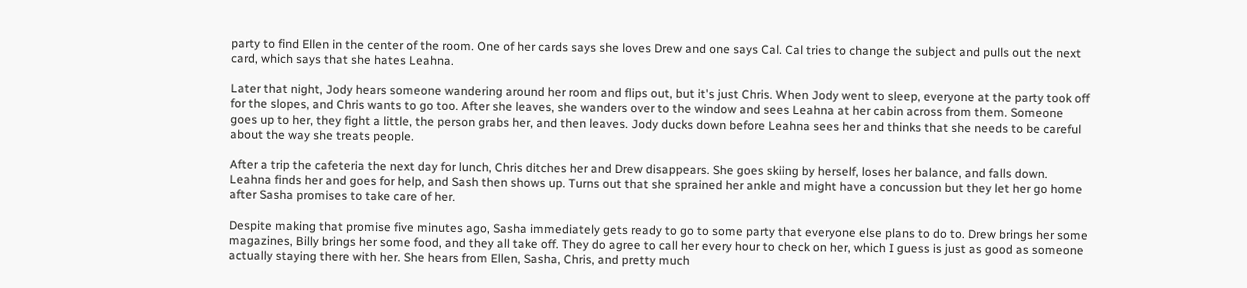party to find Ellen in the center of the room. One of her cards says she loves Drew and one says Cal. Cal tries to change the subject and pulls out the next card, which says that she hates Leahna.

Later that night, Jody hears someone wandering around her room and flips out, but it's just Chris. When Jody went to sleep, everyone at the party took off for the slopes, and Chris wants to go too. After she leaves, she wanders over to the window and sees Leahna at her cabin across from them. Someone goes up to her, they fight a little, the person grabs her, and then leaves. Jody ducks down before Leahna sees her and thinks that she needs to be careful about the way she treats people.

After a trip the cafeteria the next day for lunch, Chris ditches her and Drew disappears. She goes skiing by herself, loses her balance, and falls down. Leahna finds her and goes for help, and Sash then shows up. Turns out that she sprained her ankle and might have a concussion but they let her go home after Sasha promises to take care of her.

Despite making that promise five minutes ago, Sasha immediately gets ready to go to some party that everyone else plans to do to. Drew brings her some magazines, Billy brings her some food, and they all take off. They do agree to call her every hour to check on her, which I guess is just as good as someone actually staying there with her. She hears from Ellen, Sasha, Chris, and pretty much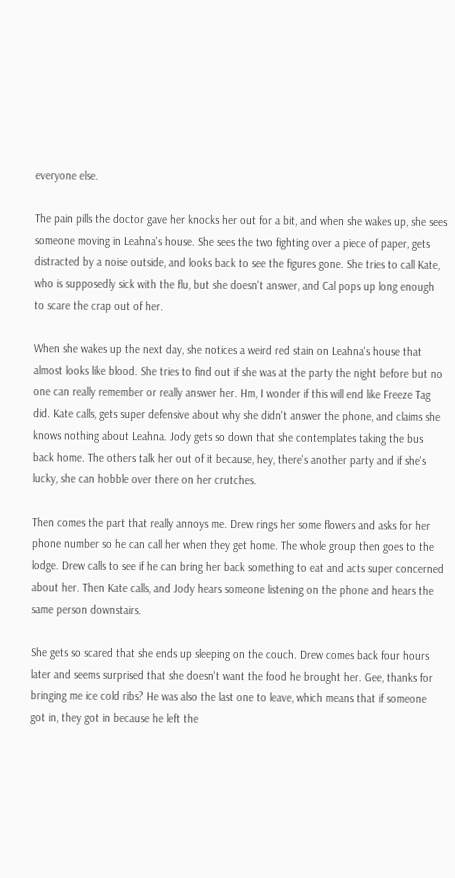everyone else.

The pain pills the doctor gave her knocks her out for a bit, and when she wakes up, she sees someone moving in Leahna's house. She sees the two fighting over a piece of paper, gets distracted by a noise outside, and looks back to see the figures gone. She tries to call Kate, who is supposedly sick with the flu, but she doesn't answer, and Cal pops up long enough to scare the crap out of her.

When she wakes up the next day, she notices a weird red stain on Leahna's house that almost looks like blood. She tries to find out if she was at the party the night before but no one can really remember or really answer her. Hm, I wonder if this will end like Freeze Tag did. Kate calls, gets super defensive about why she didn't answer the phone, and claims she knows nothing about Leahna. Jody gets so down that she contemplates taking the bus back home. The others talk her out of it because, hey, there's another party and if she's lucky, she can hobble over there on her crutches.

Then comes the part that really annoys me. Drew rings her some flowers and asks for her phone number so he can call her when they get home. The whole group then goes to the lodge. Drew calls to see if he can bring her back something to eat and acts super concerned about her. Then Kate calls, and Jody hears someone listening on the phone and hears the same person downstairs.

She gets so scared that she ends up sleeping on the couch. Drew comes back four hours later and seems surprised that she doesn't want the food he brought her. Gee, thanks for bringing me ice cold ribs? He was also the last one to leave, which means that if someone got in, they got in because he left the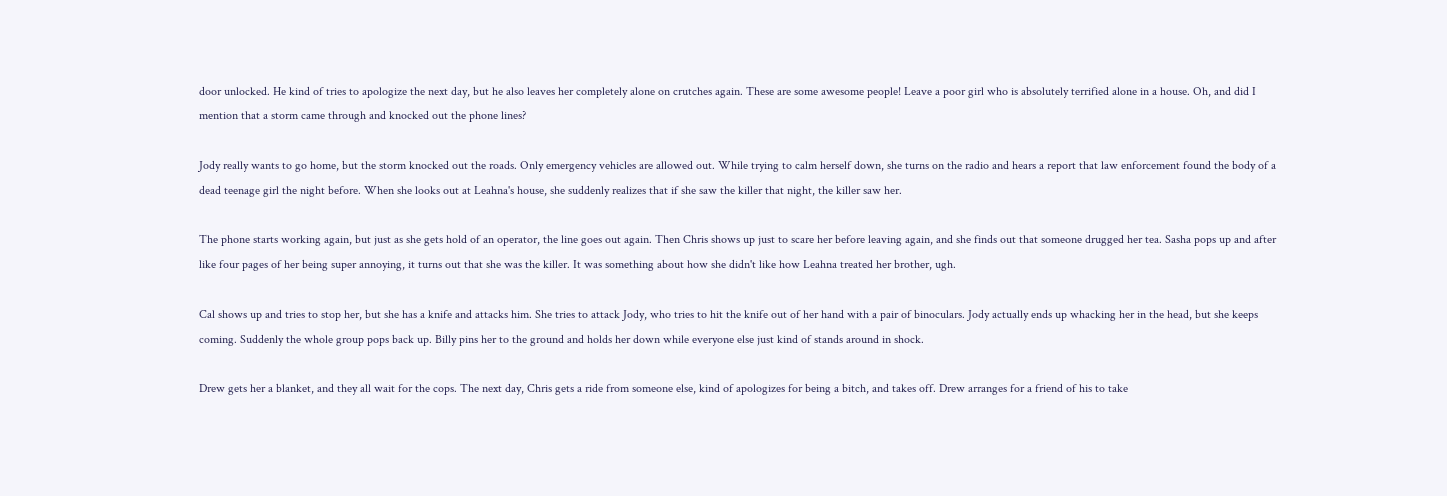door unlocked. He kind of tries to apologize the next day, but he also leaves her completely alone on crutches again. These are some awesome people! Leave a poor girl who is absolutely terrified alone in a house. Oh, and did I mention that a storm came through and knocked out the phone lines?

Jody really wants to go home, but the storm knocked out the roads. Only emergency vehicles are allowed out. While trying to calm herself down, she turns on the radio and hears a report that law enforcement found the body of a dead teenage girl the night before. When she looks out at Leahna's house, she suddenly realizes that if she saw the killer that night, the killer saw her.

The phone starts working again, but just as she gets hold of an operator, the line goes out again. Then Chris shows up just to scare her before leaving again, and she finds out that someone drugged her tea. Sasha pops up and after like four pages of her being super annoying, it turns out that she was the killer. It was something about how she didn't like how Leahna treated her brother, ugh.

Cal shows up and tries to stop her, but she has a knife and attacks him. She tries to attack Jody, who tries to hit the knife out of her hand with a pair of binoculars. Jody actually ends up whacking her in the head, but she keeps coming. Suddenly the whole group pops back up. Billy pins her to the ground and holds her down while everyone else just kind of stands around in shock.

Drew gets her a blanket, and they all wait for the cops. The next day, Chris gets a ride from someone else, kind of apologizes for being a bitch, and takes off. Drew arranges for a friend of his to take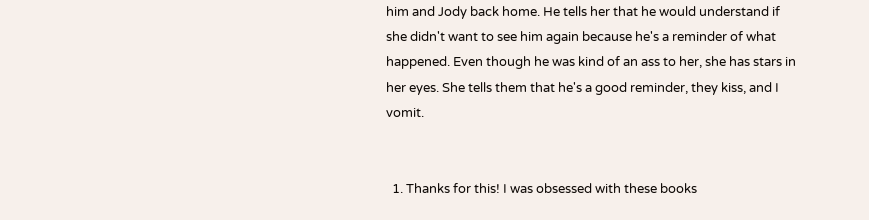him and Jody back home. He tells her that he would understand if she didn't want to see him again because he's a reminder of what happened. Even though he was kind of an ass to her, she has stars in her eyes. She tells them that he's a good reminder, they kiss, and I vomit.


  1. Thanks for this! I was obsessed with these books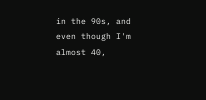in the 90s, and even though I'm almost 40,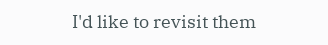I'd like to revisit them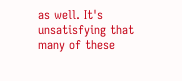as well. It's unsatisfying that many of these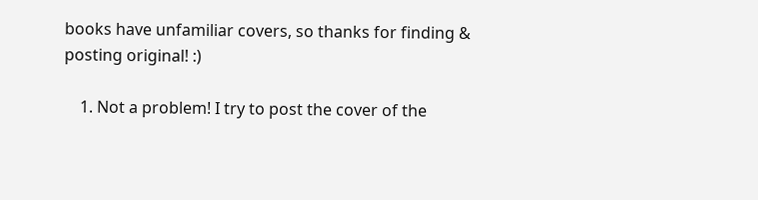books have unfamiliar covers, so thanks for finding & posting original! :)

    1. Not a problem! I try to post the cover of the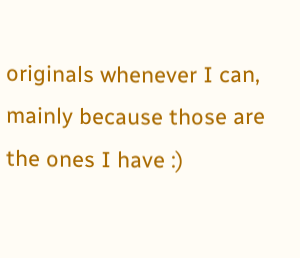originals whenever I can, mainly because those are the ones I have :)